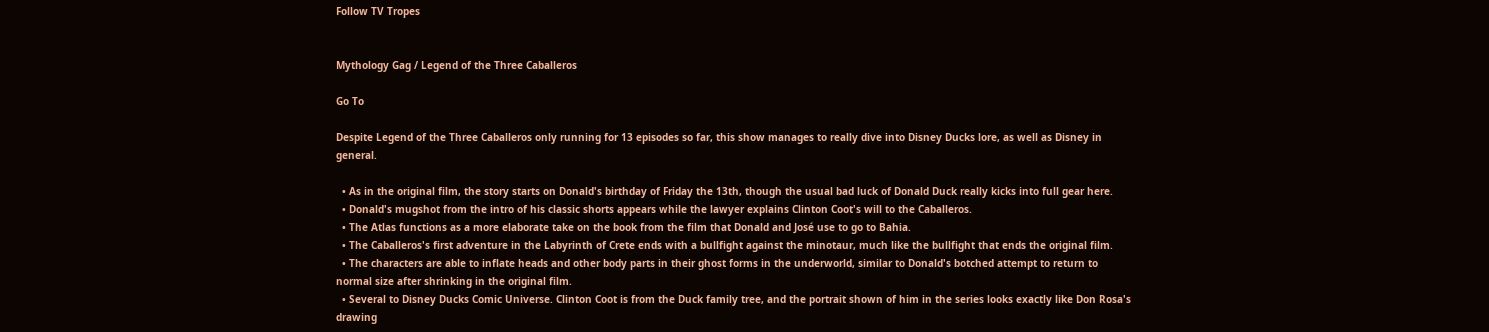Follow TV Tropes


Mythology Gag / Legend of the Three Caballeros

Go To

Despite Legend of the Three Caballeros only running for 13 episodes so far, this show manages to really dive into Disney Ducks lore, as well as Disney in general.

  • As in the original film, the story starts on Donald's birthday of Friday the 13th, though the usual bad luck of Donald Duck really kicks into full gear here.
  • Donald's mugshot from the intro of his classic shorts appears while the lawyer explains Clinton Coot's will to the Caballeros.
  • The Atlas functions as a more elaborate take on the book from the film that Donald and José use to go to Bahia.
  • The Caballeros's first adventure in the Labyrinth of Crete ends with a bullfight against the minotaur, much like the bullfight that ends the original film.
  • The characters are able to inflate heads and other body parts in their ghost forms in the underworld, similar to Donald's botched attempt to return to normal size after shrinking in the original film.
  • Several to Disney Ducks Comic Universe. Clinton Coot is from the Duck family tree, and the portrait shown of him in the series looks exactly like Don Rosa's drawing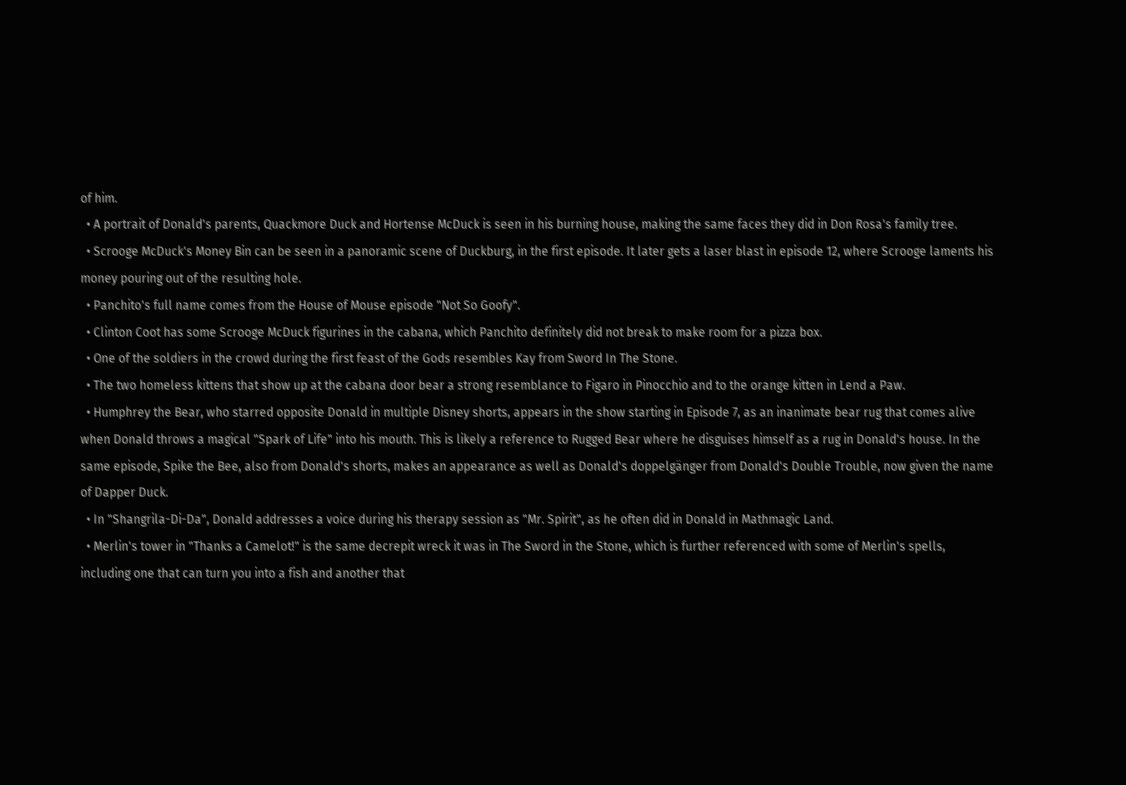of him.
  • A portrait of Donald's parents, Quackmore Duck and Hortense McDuck is seen in his burning house, making the same faces they did in Don Rosa's family tree.
  • Scrooge McDuck's Money Bin can be seen in a panoramic scene of Duckburg, in the first episode. It later gets a laser blast in episode 12, where Scrooge laments his money pouring out of the resulting hole.
  • Panchito's full name comes from the House of Mouse episode "Not So Goofy".
  • Clinton Coot has some Scrooge McDuck figurines in the cabana, which Panchito definitely did not break to make room for a pizza box.
  • One of the soldiers in the crowd during the first feast of the Gods resembles Kay from Sword In The Stone.
  • The two homeless kittens that show up at the cabana door bear a strong resemblance to Figaro in Pinocchio and to the orange kitten in Lend a Paw.
  • Humphrey the Bear, who starred opposite Donald in multiple Disney shorts, appears in the show starting in Episode 7, as an inanimate bear rug that comes alive when Donald throws a magical "Spark of Life" into his mouth. This is likely a reference to Rugged Bear where he disguises himself as a rug in Donald's house. In the same episode, Spike the Bee, also from Donald's shorts, makes an appearance as well as Donald's doppelgänger from Donald's Double Trouble, now given the name of Dapper Duck.
  • In "Shangrila-Di-Da", Donald addresses a voice during his therapy session as "Mr. Spirit", as he often did in Donald in Mathmagic Land.
  • Merlin's tower in "Thanks a Camelot!" is the same decrepit wreck it was in The Sword in the Stone, which is further referenced with some of Merlin's spells, including one that can turn you into a fish and another that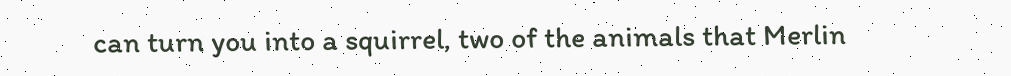can turn you into a squirrel, two of the animals that Merlin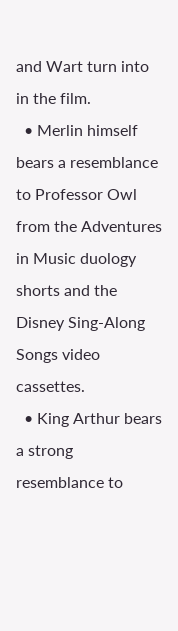and Wart turn into in the film.
  • Merlin himself bears a resemblance to Professor Owl from the Adventures in Music duology shorts and the Disney Sing-Along Songs video cassettes.
  • King Arthur bears a strong resemblance to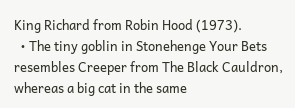King Richard from Robin Hood (1973).
  • The tiny goblin in Stonehenge Your Bets resembles Creeper from The Black Cauldron, whereas a big cat in the same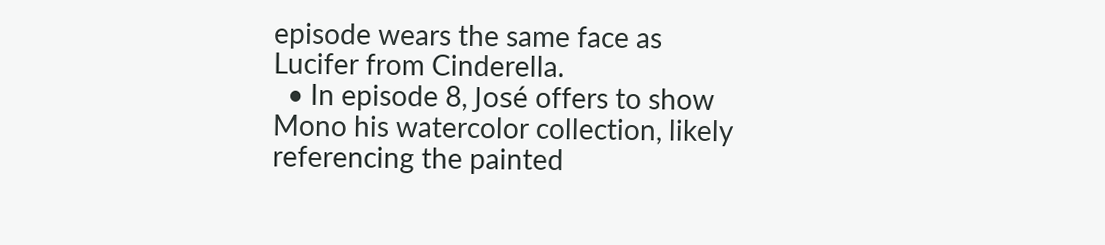episode wears the same face as Lucifer from Cinderella.
  • In episode 8, José offers to show Mono his watercolor collection, likely referencing the painted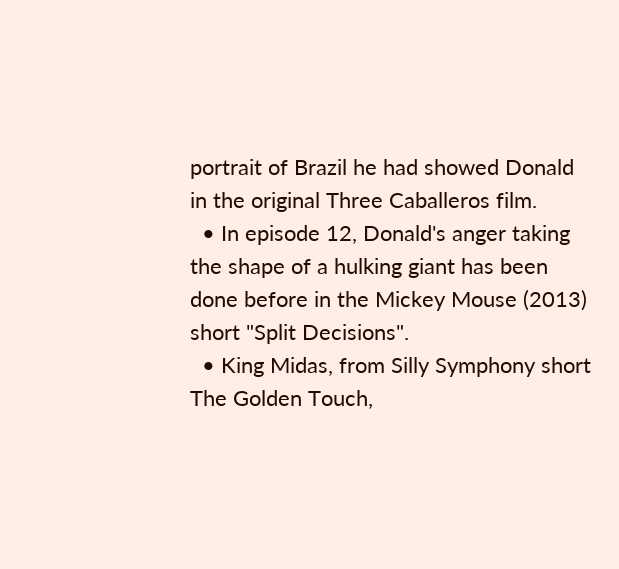portrait of Brazil he had showed Donald in the original Three Caballeros film.
  • In episode 12, Donald's anger taking the shape of a hulking giant has been done before in the Mickey Mouse (2013) short "Split Decisions".
  • King Midas, from Silly Symphony short The Golden Touch,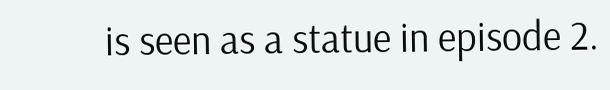is seen as a statue in episode 2.